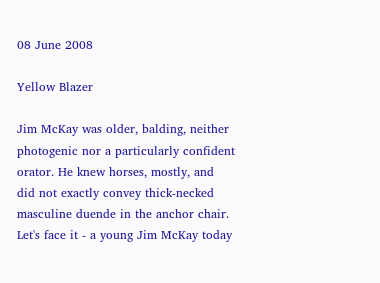08 June 2008

Yellow Blazer

Jim McKay was older, balding, neither photogenic nor a particularly confident orator. He knew horses, mostly, and did not exactly convey thick-necked masculine duende in the anchor chair. Let's face it - a young Jim McKay today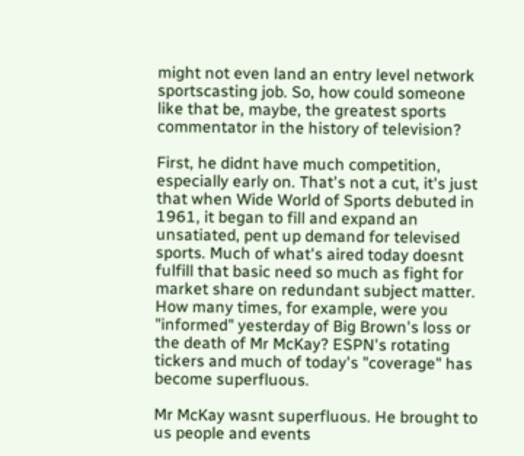might not even land an entry level network sportscasting job. So, how could someone like that be, maybe, the greatest sports commentator in the history of television?

First, he didnt have much competition, especially early on. That's not a cut, it's just that when Wide World of Sports debuted in 1961, it began to fill and expand an unsatiated, pent up demand for televised sports. Much of what's aired today doesnt fulfill that basic need so much as fight for market share on redundant subject matter. How many times, for example, were you "informed" yesterday of Big Brown's loss or the death of Mr McKay? ESPN's rotating tickers and much of today's "coverage" has become superfluous.

Mr McKay wasnt superfluous. He brought to us people and events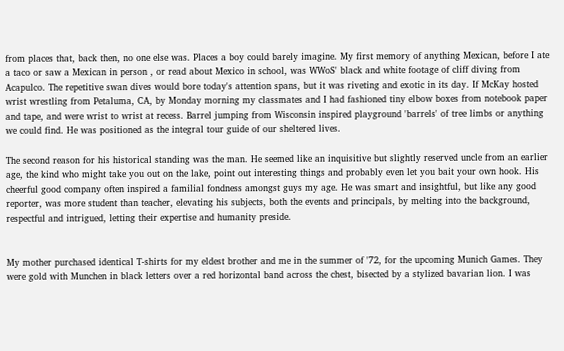from places that, back then, no one else was. Places a boy could barely imagine. My first memory of anything Mexican, before I ate a taco or saw a Mexican in person , or read about Mexico in school, was WWoS' black and white footage of cliff diving from Acapulco. The repetitive swan dives would bore today's attention spans, but it was riveting and exotic in its day. If McKay hosted wrist wrestling from Petaluma, CA, by Monday morning my classmates and I had fashioned tiny elbow boxes from notebook paper and tape, and were wrist to wrist at recess. Barrel jumping from Wisconsin inspired playground 'barrels' of tree limbs or anything we could find. He was positioned as the integral tour guide of our sheltered lives.

The second reason for his historical standing was the man. He seemed like an inquisitive but slightly reserved uncle from an earlier age, the kind who might take you out on the lake, point out interesting things and probably even let you bait your own hook. His cheerful good company often inspired a familial fondness amongst guys my age. He was smart and insightful, but like any good reporter, was more student than teacher, elevating his subjects, both the events and principals, by melting into the background, respectful and intrigued, letting their expertise and humanity preside.


My mother purchased identical T-shirts for my eldest brother and me in the summer of '72, for the upcoming Munich Games. They were gold with Munchen in black letters over a red horizontal band across the chest, bisected by a stylized bavarian lion. I was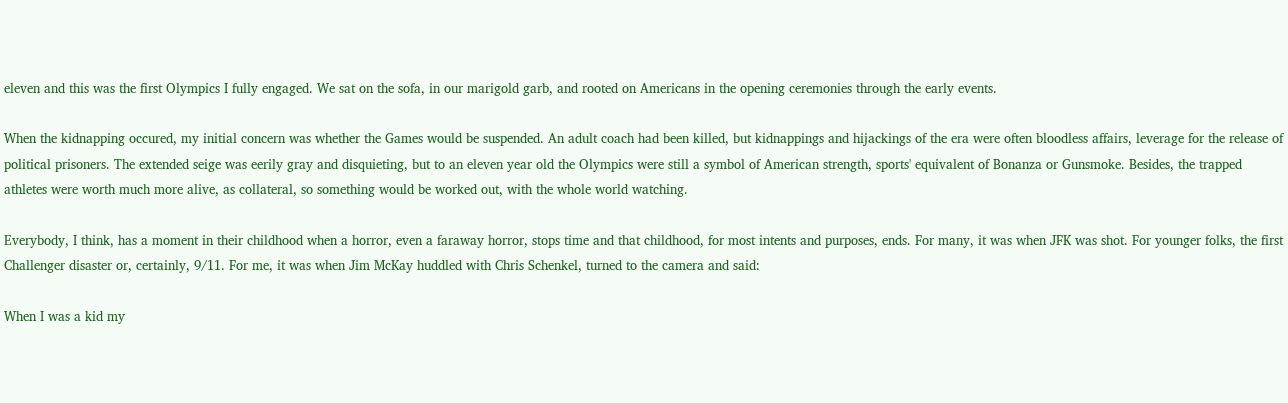eleven and this was the first Olympics I fully engaged. We sat on the sofa, in our marigold garb, and rooted on Americans in the opening ceremonies through the early events.

When the kidnapping occured, my initial concern was whether the Games would be suspended. An adult coach had been killed, but kidnappings and hijackings of the era were often bloodless affairs, leverage for the release of political prisoners. The extended seige was eerily gray and disquieting, but to an eleven year old the Olympics were still a symbol of American strength, sports' equivalent of Bonanza or Gunsmoke. Besides, the trapped athletes were worth much more alive, as collateral, so something would be worked out, with the whole world watching.

Everybody, I think, has a moment in their childhood when a horror, even a faraway horror, stops time and that childhood, for most intents and purposes, ends. For many, it was when JFK was shot. For younger folks, the first Challenger disaster or, certainly, 9/11. For me, it was when Jim McKay huddled with Chris Schenkel, turned to the camera and said:

When I was a kid my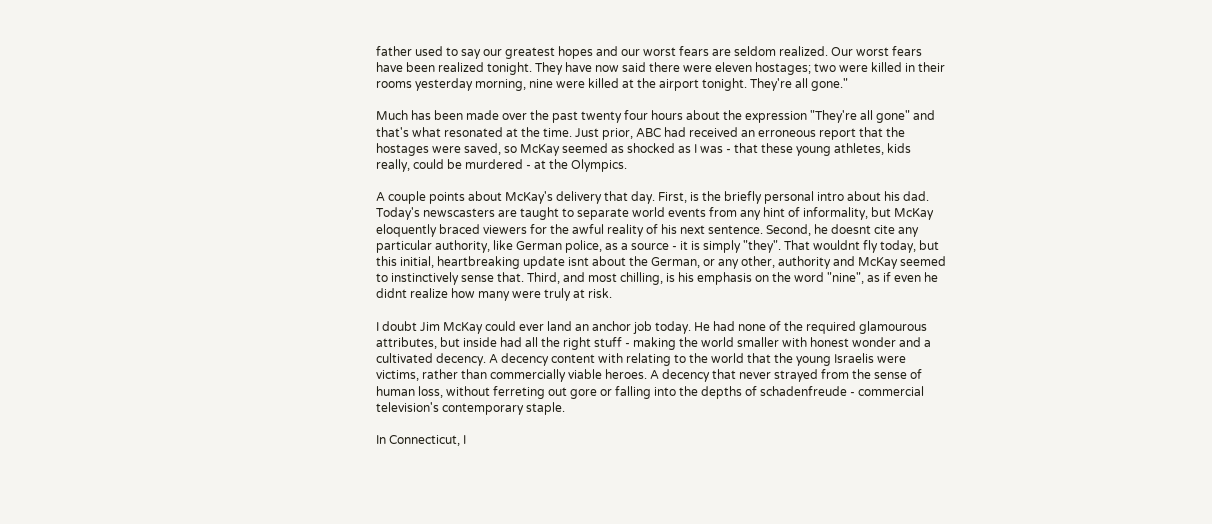father used to say our greatest hopes and our worst fears are seldom realized. Our worst fears have been realized tonight. They have now said there were eleven hostages; two were killed in their rooms yesterday morning, nine were killed at the airport tonight. They're all gone."

Much has been made over the past twenty four hours about the expression "They're all gone" and that's what resonated at the time. Just prior, ABC had received an erroneous report that the hostages were saved, so McKay seemed as shocked as I was - that these young athletes, kids really, could be murdered - at the Olympics.

A couple points about McKay's delivery that day. First, is the briefly personal intro about his dad. Today's newscasters are taught to separate world events from any hint of informality, but McKay eloquently braced viewers for the awful reality of his next sentence. Second, he doesnt cite any particular authority, like German police, as a source - it is simply "they". That wouldnt fly today, but this initial, heartbreaking update isnt about the German, or any other, authority and McKay seemed to instinctively sense that. Third, and most chilling, is his emphasis on the word "nine", as if even he didnt realize how many were truly at risk.

I doubt Jim McKay could ever land an anchor job today. He had none of the required glamourous attributes, but inside had all the right stuff - making the world smaller with honest wonder and a cultivated decency. A decency content with relating to the world that the young Israelis were victims, rather than commercially viable heroes. A decency that never strayed from the sense of human loss, without ferreting out gore or falling into the depths of schadenfreude - commercial television's contemporary staple.

In Connecticut, I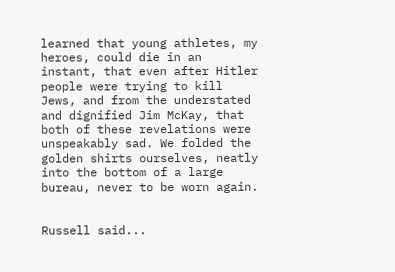learned that young athletes, my heroes, could die in an instant, that even after Hitler people were trying to kill Jews, and from the understated and dignified Jim McKay, that both of these revelations were unspeakably sad. We folded the golden shirts ourselves, neatly into the bottom of a large bureau, never to be worn again.


Russell said...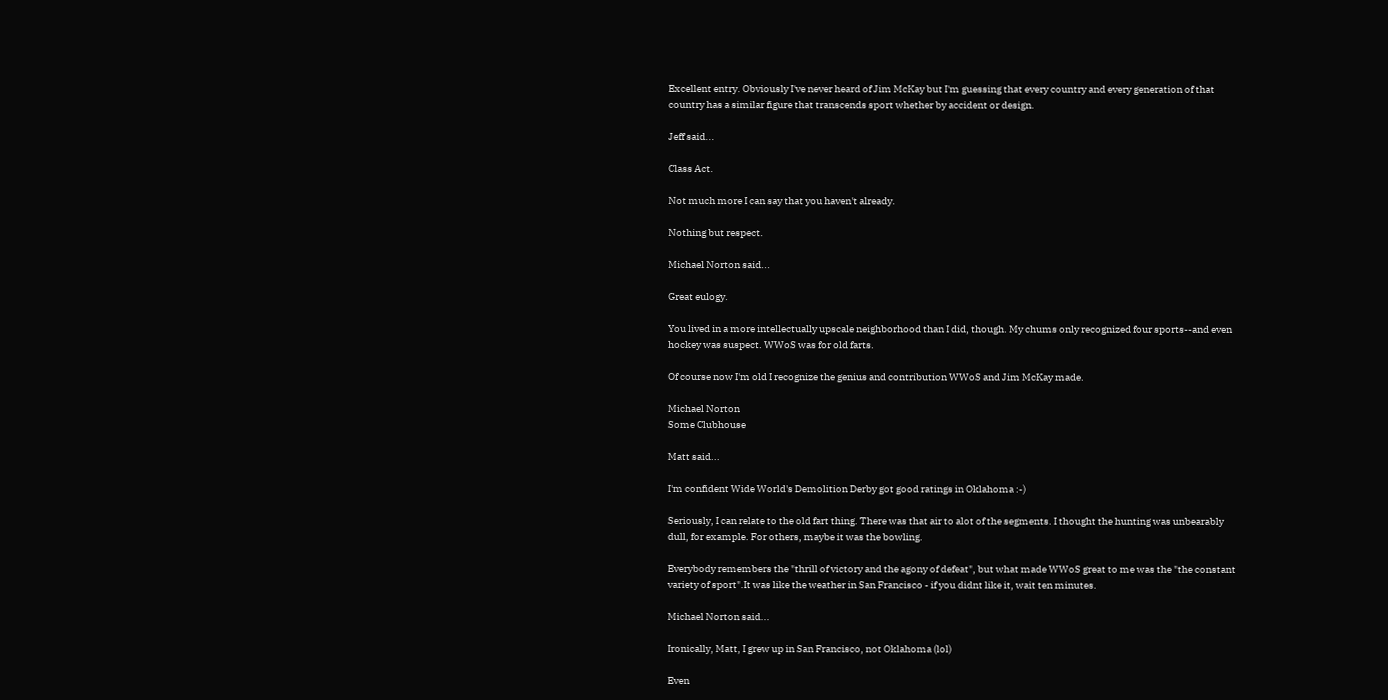Excellent entry. Obviously I've never heard of Jim McKay but I'm guessing that every country and every generation of that country has a similar figure that transcends sport whether by accident or design.

Jeff said...

Class Act.

Not much more I can say that you haven't already.

Nothing but respect.

Michael Norton said...

Great eulogy.

You lived in a more intellectually upscale neighborhood than I did, though. My chums only recognized four sports--and even hockey was suspect. WWoS was for old farts.

Of course now I'm old I recognize the genius and contribution WWoS and Jim McKay made.

Michael Norton
Some Clubhouse

Matt said...

I'm confident Wide World's Demolition Derby got good ratings in Oklahoma :-)

Seriously, I can relate to the old fart thing. There was that air to alot of the segments. I thought the hunting was unbearably dull, for example. For others, maybe it was the bowling.

Everybody remembers the "thrill of victory and the agony of defeat", but what made WWoS great to me was the "the constant variety of sport".It was like the weather in San Francisco - if you didnt like it, wait ten minutes.

Michael Norton said...

Ironically, Matt, I grew up in San Francisco, not Oklahoma (lol)

Even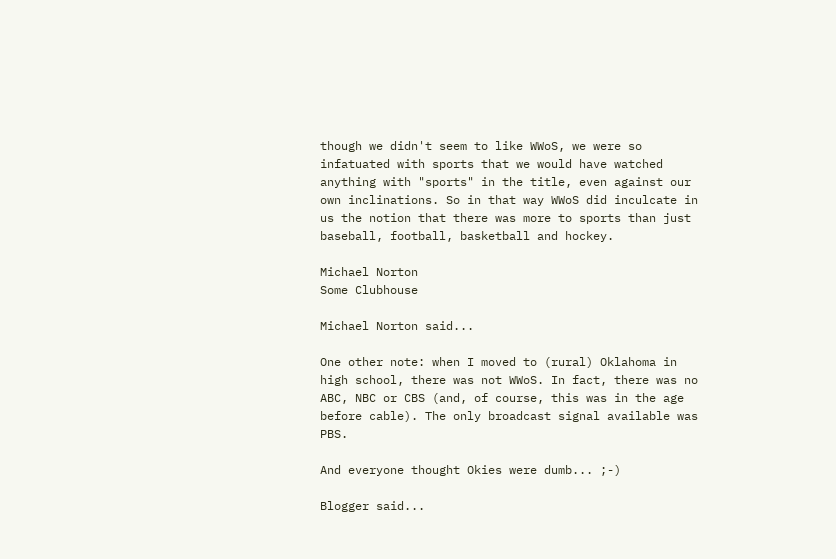though we didn't seem to like WWoS, we were so infatuated with sports that we would have watched anything with "sports" in the title, even against our own inclinations. So in that way WWoS did inculcate in us the notion that there was more to sports than just baseball, football, basketball and hockey.

Michael Norton
Some Clubhouse

Michael Norton said...

One other note: when I moved to (rural) Oklahoma in high school, there was not WWoS. In fact, there was no ABC, NBC or CBS (and, of course, this was in the age before cable). The only broadcast signal available was PBS.

And everyone thought Okies were dumb... ;-)

Blogger said...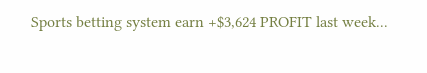Sports betting system earn +$3,624 PROFIT last week...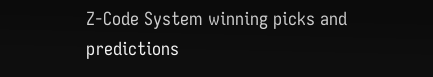Z-Code System winning picks and predictions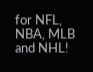for NFL, NBA, MLB and NHL!